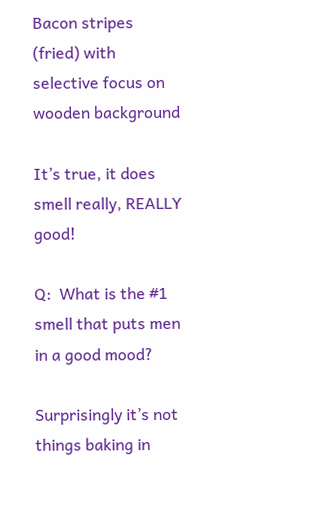Bacon stripes (fried) with selective focus on wooden background

It’s true, it does smell really, REALLY good!

Q:  What is the #1 smell that puts men in a good mood?

Surprisingly it’s not things baking in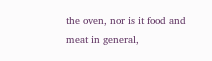the oven, nor is it food and meat in general,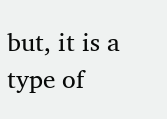but, it is a type of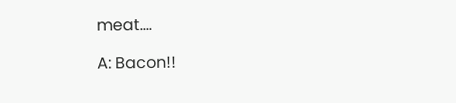meat….

A: Bacon!!